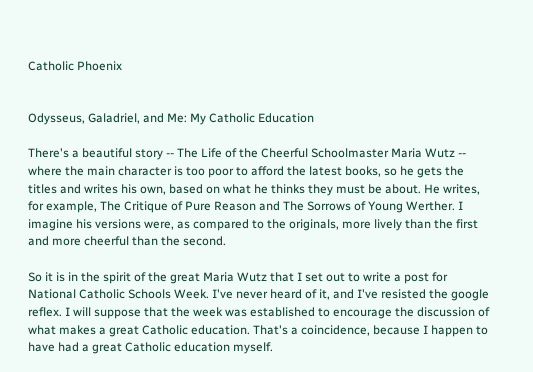Catholic Phoenix


Odysseus, Galadriel, and Me: My Catholic Education

There's a beautiful story -- The Life of the Cheerful Schoolmaster Maria Wutz -- where the main character is too poor to afford the latest books, so he gets the titles and writes his own, based on what he thinks they must be about. He writes, for example, The Critique of Pure Reason and The Sorrows of Young Werther. I imagine his versions were, as compared to the originals, more lively than the first and more cheerful than the second.

So it is in the spirit of the great Maria Wutz that I set out to write a post for National Catholic Schools Week. I've never heard of it, and I've resisted the google reflex. I will suppose that the week was established to encourage the discussion of what makes a great Catholic education. That's a coincidence, because I happen to have had a great Catholic education myself.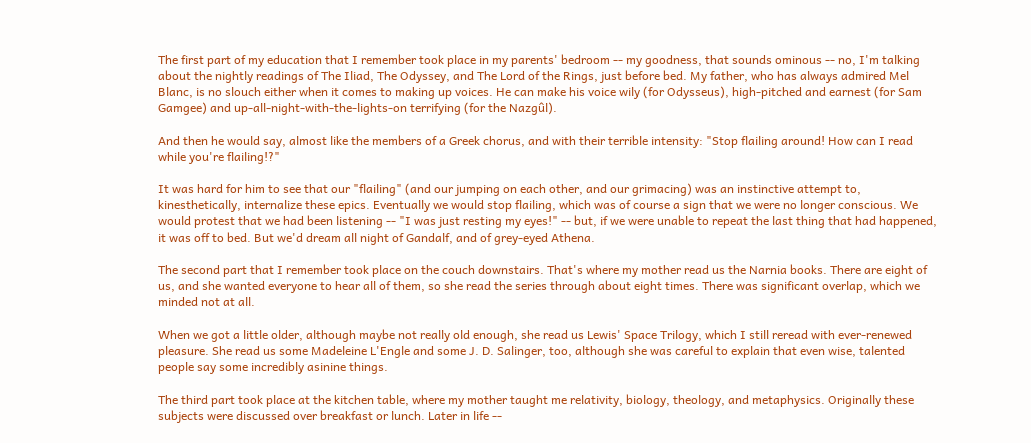The first part of my education that I remember took place in my parents' bedroom -- my goodness, that sounds ominous -- no, I'm talking about the nightly readings of The Iliad, The Odyssey, and The Lord of the Rings, just before bed. My father, who has always admired Mel Blanc, is no slouch either when it comes to making up voices. He can make his voice wily (for Odysseus), high-pitched and earnest (for Sam Gamgee) and up-all-night-with-the-lights-on terrifying (for the Nazgûl).

And then he would say, almost like the members of a Greek chorus, and with their terrible intensity: "Stop flailing around! How can I read while you're flailing!?"

It was hard for him to see that our "flailing" (and our jumping on each other, and our grimacing) was an instinctive attempt to, kinesthetically, internalize these epics. Eventually we would stop flailing, which was of course a sign that we were no longer conscious. We would protest that we had been listening -- "I was just resting my eyes!" -- but, if we were unable to repeat the last thing that had happened, it was off to bed. But we'd dream all night of Gandalf, and of grey-eyed Athena.

The second part that I remember took place on the couch downstairs. That's where my mother read us the Narnia books. There are eight of us, and she wanted everyone to hear all of them, so she read the series through about eight times. There was significant overlap, which we minded not at all.

When we got a little older, although maybe not really old enough, she read us Lewis' Space Trilogy, which I still reread with ever-renewed pleasure. She read us some Madeleine L'Engle and some J. D. Salinger, too, although she was careful to explain that even wise, talented people say some incredibly asinine things.

The third part took place at the kitchen table, where my mother taught me relativity, biology, theology, and metaphysics. Originally these subjects were discussed over breakfast or lunch. Later in life --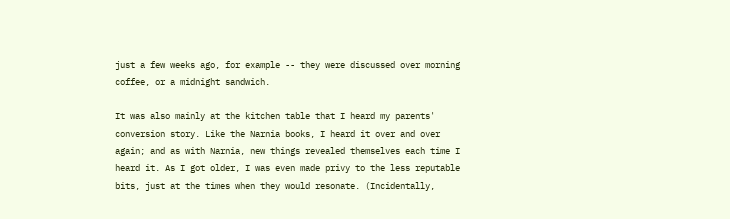just a few weeks ago, for example -- they were discussed over morning coffee, or a midnight sandwich.

It was also mainly at the kitchen table that I heard my parents' conversion story. Like the Narnia books, I heard it over and over again; and as with Narnia, new things revealed themselves each time I heard it. As I got older, I was even made privy to the less reputable bits, just at the times when they would resonate. (Incidentally,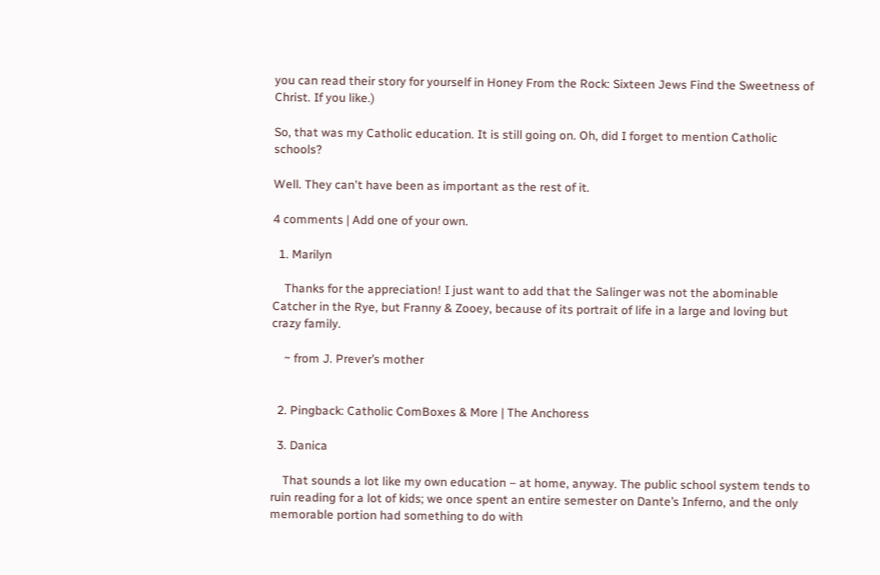you can read their story for yourself in Honey From the Rock: Sixteen Jews Find the Sweetness of Christ. If you like.)

So, that was my Catholic education. It is still going on. Oh, did I forget to mention Catholic schools?

Well. They can't have been as important as the rest of it.

4 comments | Add one of your own.

  1. Marilyn

    Thanks for the appreciation! I just want to add that the Salinger was not the abominable Catcher in the Rye, but Franny & Zooey, because of its portrait of life in a large and loving but crazy family.

    ~ from J. Prever’s mother


  2. Pingback: Catholic ComBoxes & More | The Anchoress

  3. Danica

    That sounds a lot like my own education – at home, anyway. The public school system tends to ruin reading for a lot of kids; we once spent an entire semester on Dante’s Inferno, and the only memorable portion had something to do with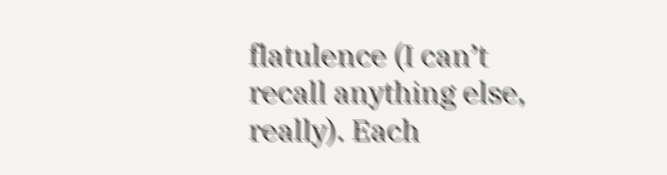flatulence (I can’t recall anything else, really). Each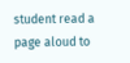student read a page aloud to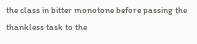the class in bitter monotone before passing the thankless task to the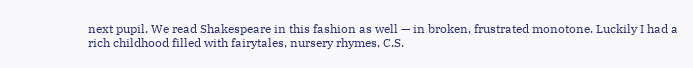next pupil. We read Shakespeare in this fashion as well — in broken, frustrated monotone. Luckily I had a rich childhood filled with fairytales, nursery rhymes, C.S.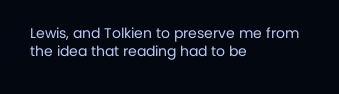Lewis, and Tolkien to preserve me from the idea that reading had to be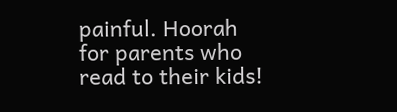painful. Hoorah for parents who read to their kids!